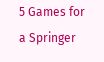5 Games for a Springer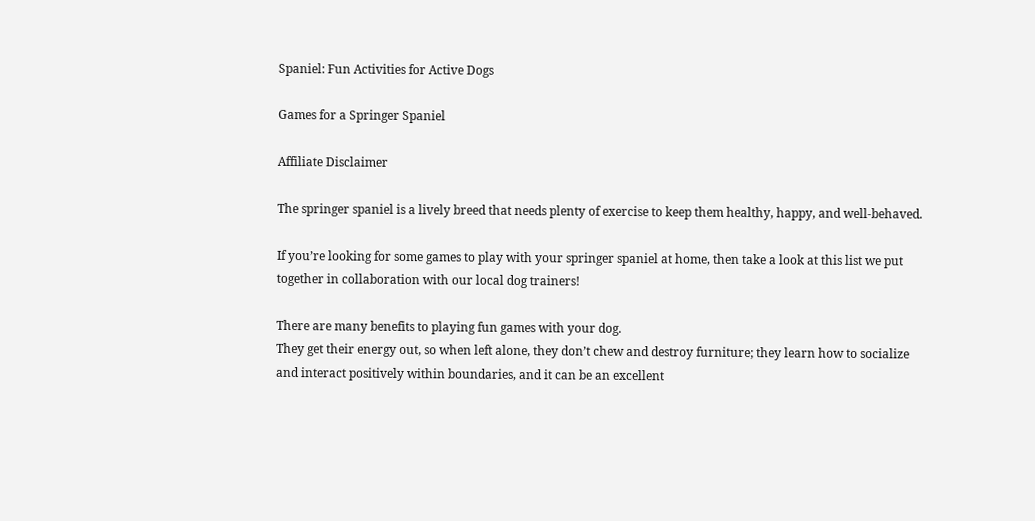Spaniel: Fun Activities for Active Dogs

Games for a Springer Spaniel

Affiliate Disclaimer

The springer spaniel is a lively breed that needs plenty of exercise to keep them healthy, happy, and well-behaved.

If you’re looking for some games to play with your springer spaniel at home, then take a look at this list we put together in collaboration with our local dog trainers!

There are many benefits to playing fun games with your dog.
They get their energy out, so when left alone, they don’t chew and destroy furniture; they learn how to socialize and interact positively within boundaries, and it can be an excellent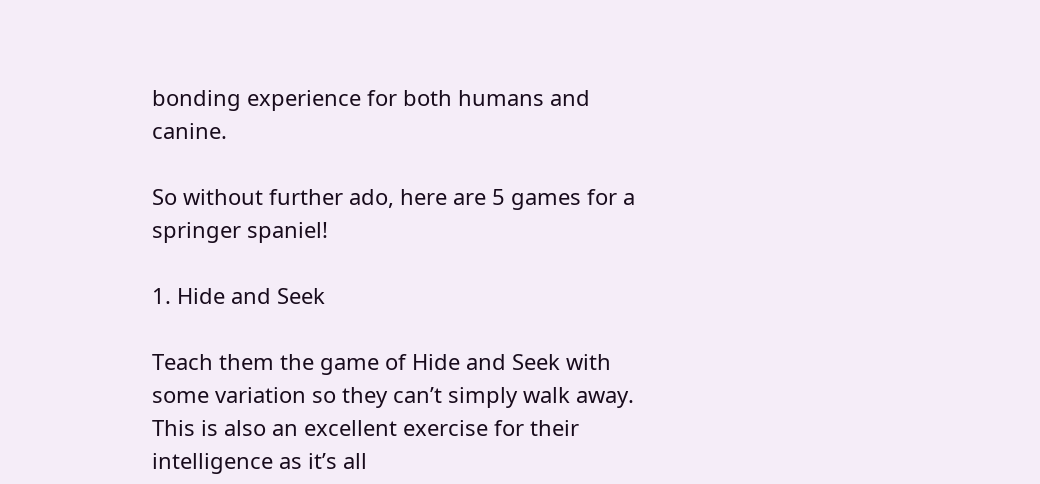bonding experience for both humans and canine.

So without further ado, here are 5 games for a springer spaniel!

1. Hide and Seek

Teach them the game of Hide and Seek with some variation so they can’t simply walk away. This is also an excellent exercise for their intelligence as it’s all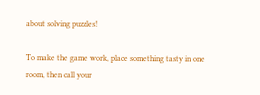about solving puzzles!

To make the game work, place something tasty in one room, then call your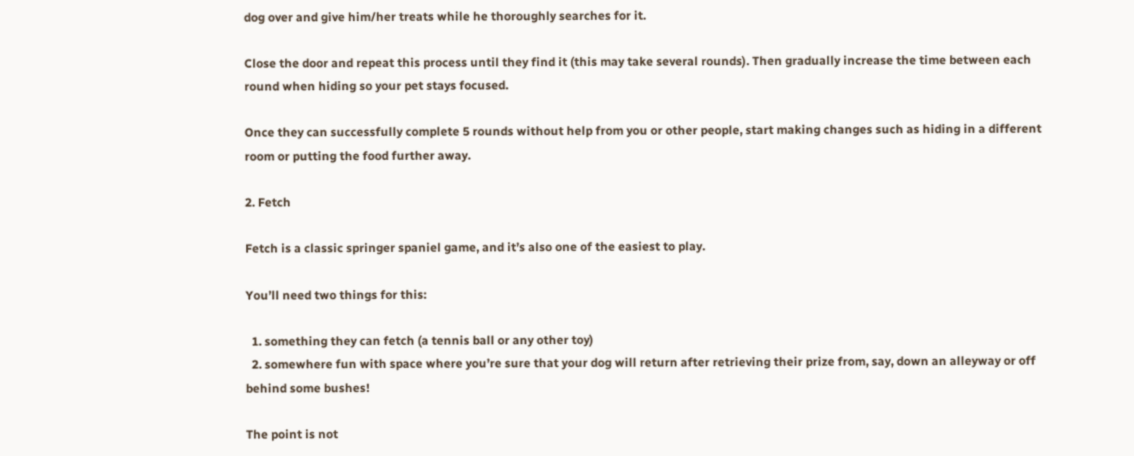dog over and give him/her treats while he thoroughly searches for it.

Close the door and repeat this process until they find it (this may take several rounds). Then gradually increase the time between each round when hiding so your pet stays focused.

Once they can successfully complete 5 rounds without help from you or other people, start making changes such as hiding in a different room or putting the food further away.

2. Fetch

Fetch is a classic springer spaniel game, and it’s also one of the easiest to play.

You’ll need two things for this:

  1. something they can fetch (a tennis ball or any other toy)
  2. somewhere fun with space where you’re sure that your dog will return after retrieving their prize from, say, down an alleyway or off behind some bushes!

The point is not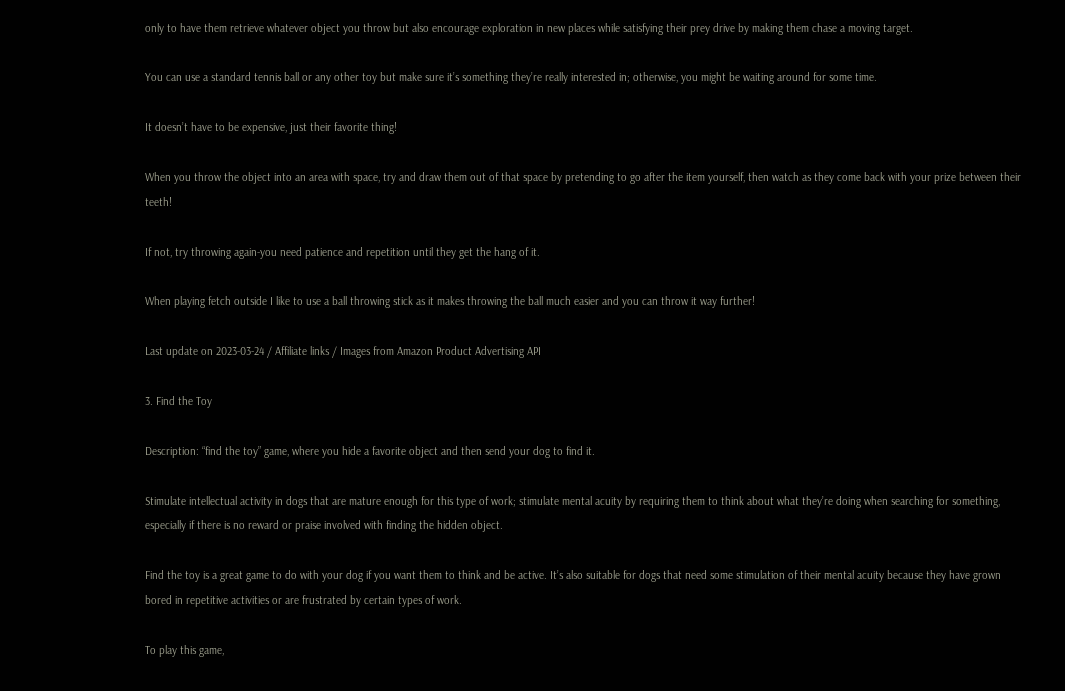only to have them retrieve whatever object you throw but also encourage exploration in new places while satisfying their prey drive by making them chase a moving target.

You can use a standard tennis ball or any other toy but make sure it’s something they’re really interested in; otherwise, you might be waiting around for some time.

It doesn’t have to be expensive, just their favorite thing!

When you throw the object into an area with space, try and draw them out of that space by pretending to go after the item yourself, then watch as they come back with your prize between their teeth!

If not, try throwing again-you need patience and repetition until they get the hang of it.

When playing fetch outside I like to use a ball throwing stick as it makes throwing the ball much easier and you can throw it way further!

Last update on 2023-03-24 / Affiliate links / Images from Amazon Product Advertising API

3. Find the Toy

Description: “find the toy” game, where you hide a favorite object and then send your dog to find it.

Stimulate intellectual activity in dogs that are mature enough for this type of work; stimulate mental acuity by requiring them to think about what they’re doing when searching for something, especially if there is no reward or praise involved with finding the hidden object.

Find the toy is a great game to do with your dog if you want them to think and be active. It’s also suitable for dogs that need some stimulation of their mental acuity because they have grown bored in repetitive activities or are frustrated by certain types of work.

To play this game,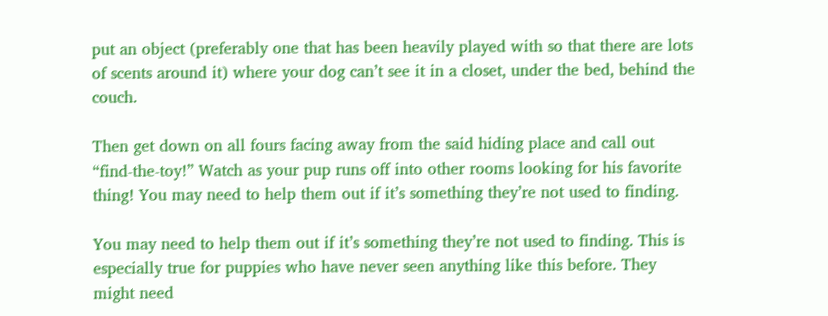put an object (preferably one that has been heavily played with so that there are lots of scents around it) where your dog can’t see it in a closet, under the bed, behind the couch.

Then get down on all fours facing away from the said hiding place and call out “find-the-toy!” Watch as your pup runs off into other rooms looking for his favorite thing! You may need to help them out if it’s something they’re not used to finding.

You may need to help them out if it’s something they’re not used to finding. This is especially true for puppies who have never seen anything like this before. They might need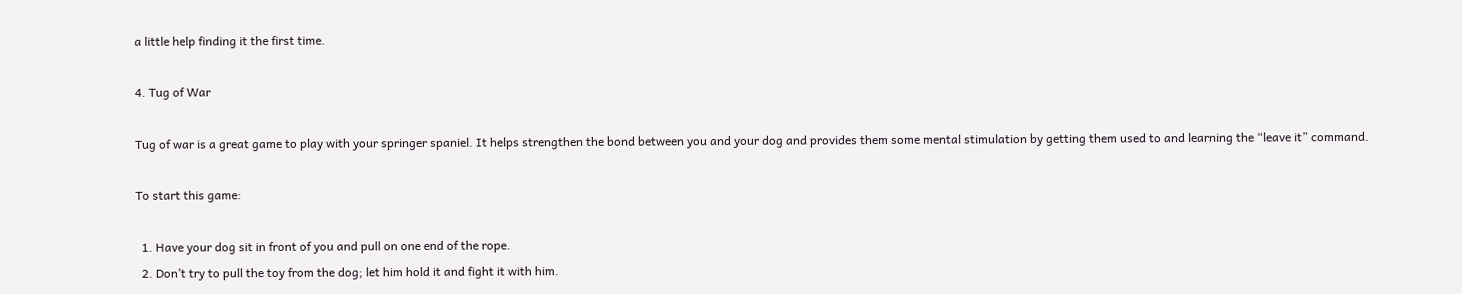a little help finding it the first time.

4. Tug of War

Tug of war is a great game to play with your springer spaniel. It helps strengthen the bond between you and your dog and provides them some mental stimulation by getting them used to and learning the “leave it” command.

To start this game:

  1. Have your dog sit in front of you and pull on one end of the rope.
  2. Don’t try to pull the toy from the dog; let him hold it and fight it with him.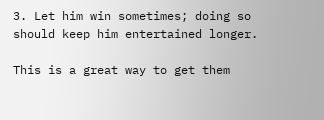3. Let him win sometimes; doing so should keep him entertained longer.

This is a great way to get them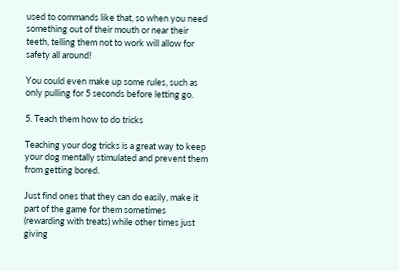used to commands like that, so when you need something out of their mouth or near their teeth, telling them not to work will allow for safety all around!

You could even make up some rules, such as only pulling for 5 seconds before letting go.

5. Teach them how to do tricks

Teaching your dog tricks is a great way to keep your dog mentally stimulated and prevent them from getting bored.

Just find ones that they can do easily, make it part of the game for them sometimes (rewarding with treats) while other times just giving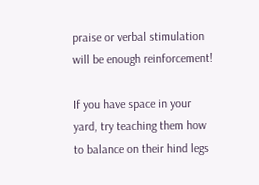praise or verbal stimulation will be enough reinforcement!

If you have space in your yard, try teaching them how to balance on their hind legs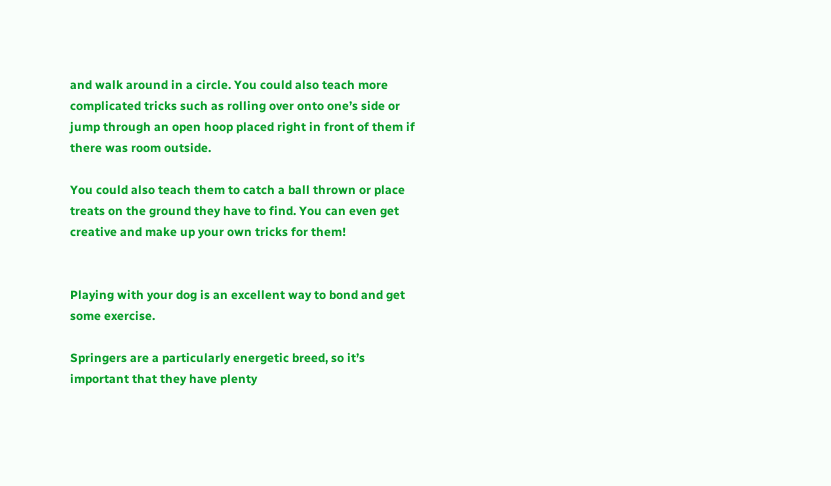and walk around in a circle. You could also teach more complicated tricks such as rolling over onto one’s side or jump through an open hoop placed right in front of them if there was room outside.

You could also teach them to catch a ball thrown or place treats on the ground they have to find. You can even get creative and make up your own tricks for them!


Playing with your dog is an excellent way to bond and get some exercise.

Springers are a particularly energetic breed, so it’s important that they have plenty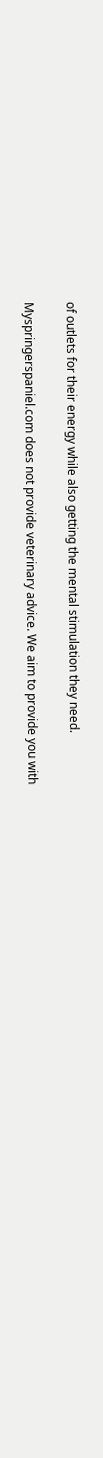of outlets for their energy while also getting the mental stimulation they need.

Myspringerspaniel.com does not provide veterinary advice. We aim to provide you with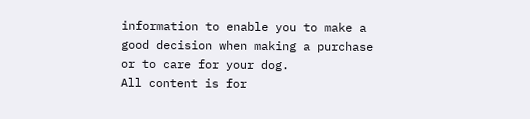information to enable you to make a good decision when making a purchase or to care for your dog.
All content is for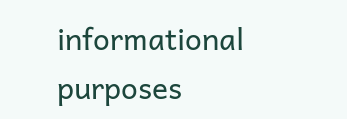informational purposes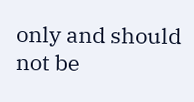only and should not be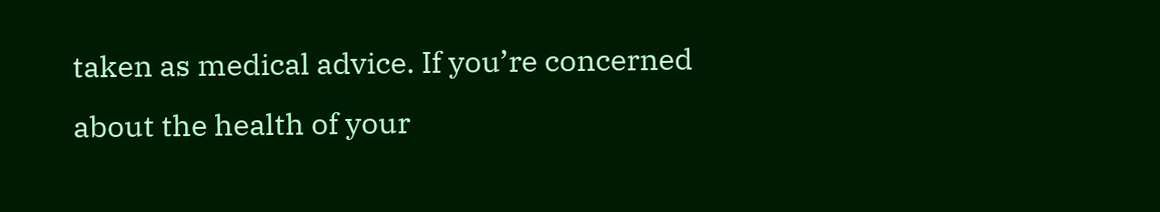taken as medical advice. If you’re concerned about the health of your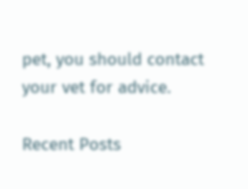pet, you should contact your vet for advice.

Recent Posts